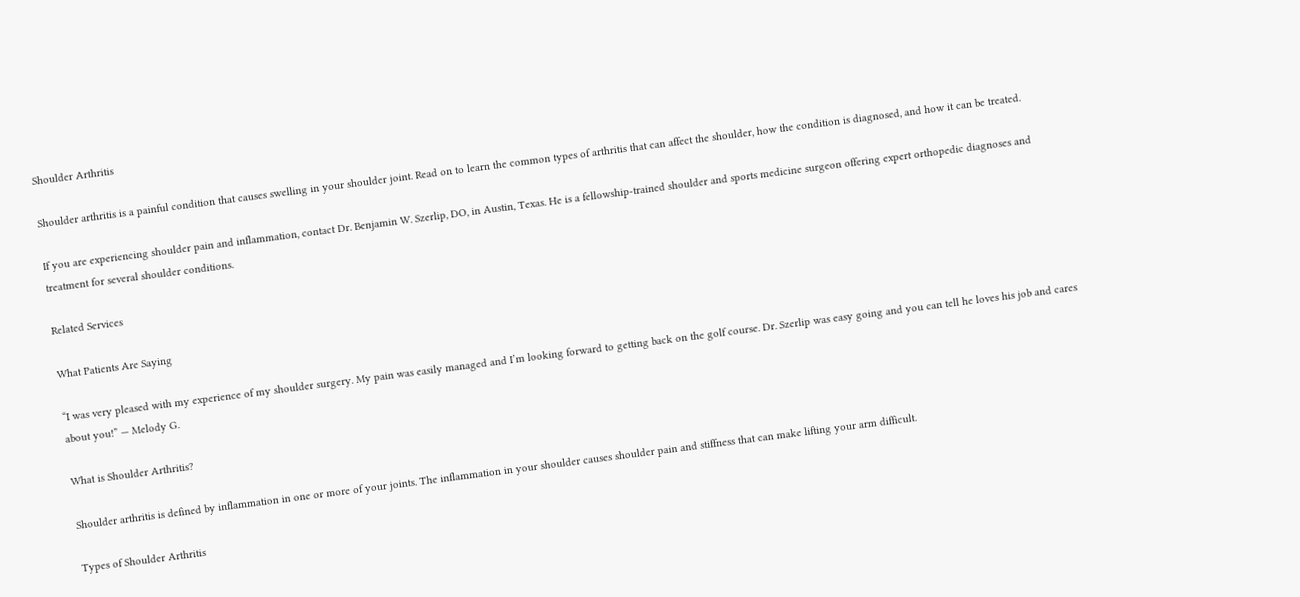Shoulder Arthritis

Shoulder arthritis is a painful condition that causes swelling in your shoulder joint. Read on to learn the common types of arthritis that can affect the shoulder, how the condition is diagnosed, and how it can be treated.

If you are experiencing shoulder pain and inflammation, contact Dr. Benjamin W. Szerlip, DO, in Austin, Texas. He is a fellowship-trained shoulder and sports medicine surgeon offering expert orthopedic diagnoses and treatment for several shoulder conditions.

Related Services

What Patients Are Saying

“I was very pleased with my experience of my shoulder surgery. My pain was easily managed and I’m looking forward to getting back on the golf course. Dr. Szerlip was easy going and you can tell he loves his job and cares about you!” — Melody G.

What is Shoulder Arthritis?

Shoulder arthritis is defined by inflammation in one or more of your joints. The inflammation in your shoulder causes shoulder pain and stiffness that can make lifting your arm difficult.

Types of Shoulder Arthritis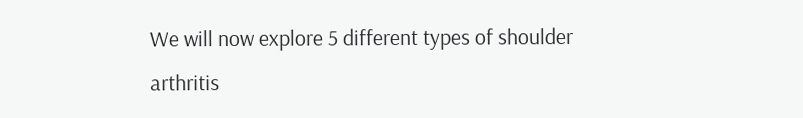We will now explore 5 different types of shoulder arthritis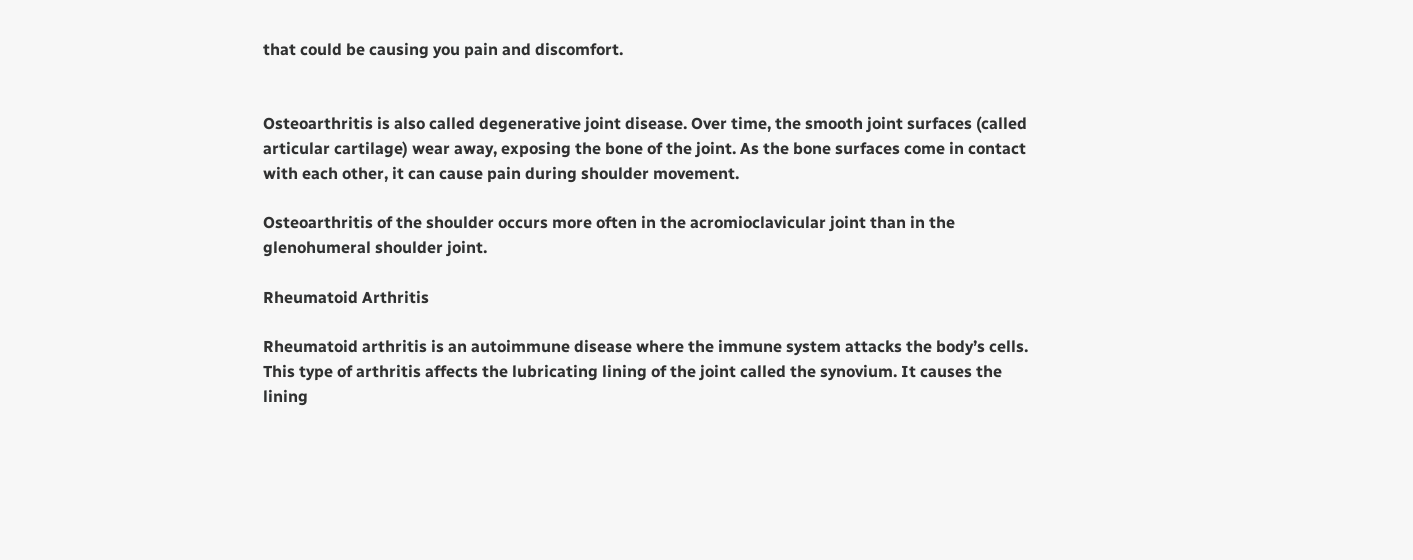that could be causing you pain and discomfort.


Osteoarthritis is also called degenerative joint disease. Over time, the smooth joint surfaces (called articular cartilage) wear away, exposing the bone of the joint. As the bone surfaces come in contact with each other, it can cause pain during shoulder movement.

Osteoarthritis of the shoulder occurs more often in the acromioclavicular joint than in the glenohumeral shoulder joint.

Rheumatoid Arthritis

Rheumatoid arthritis is an autoimmune disease where the immune system attacks the body’s cells. This type of arthritis affects the lubricating lining of the joint called the synovium. It causes the lining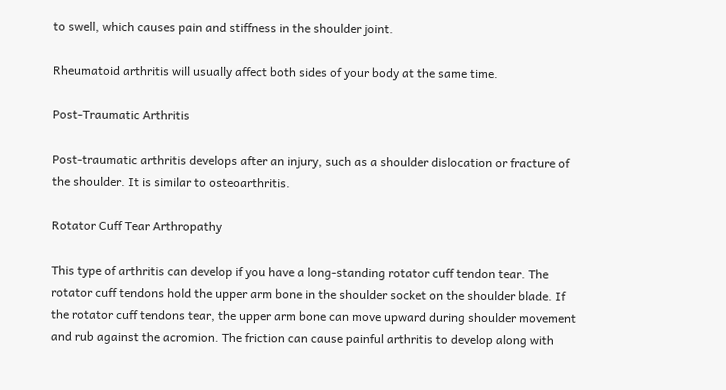to swell, which causes pain and stiffness in the shoulder joint.

Rheumatoid arthritis will usually affect both sides of your body at the same time.

Post-Traumatic Arthritis

Post-traumatic arthritis develops after an injury, such as a shoulder dislocation or fracture of the shoulder. It is similar to osteoarthritis.

Rotator Cuff Tear Arthropathy

This type of arthritis can develop if you have a long-standing rotator cuff tendon tear. The rotator cuff tendons hold the upper arm bone in the shoulder socket on the shoulder blade. If the rotator cuff tendons tear, the upper arm bone can move upward during shoulder movement and rub against the acromion. The friction can cause painful arthritis to develop along with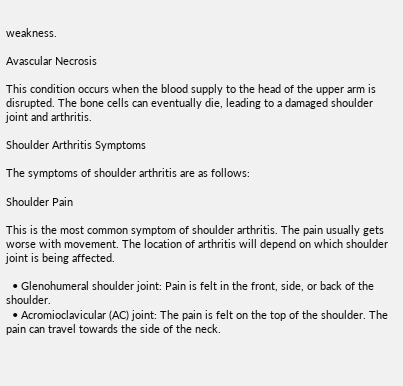weakness.

Avascular Necrosis

This condition occurs when the blood supply to the head of the upper arm is disrupted. The bone cells can eventually die, leading to a damaged shoulder joint and arthritis.

Shoulder Arthritis Symptoms

The symptoms of shoulder arthritis are as follows:

Shoulder Pain

This is the most common symptom of shoulder arthritis. The pain usually gets worse with movement. The location of arthritis will depend on which shoulder joint is being affected.

  • Glenohumeral shoulder joint: Pain is felt in the front, side, or back of the shoulder.
  • Acromioclavicular (AC) joint: The pain is felt on the top of the shoulder. The pain can travel towards the side of the neck.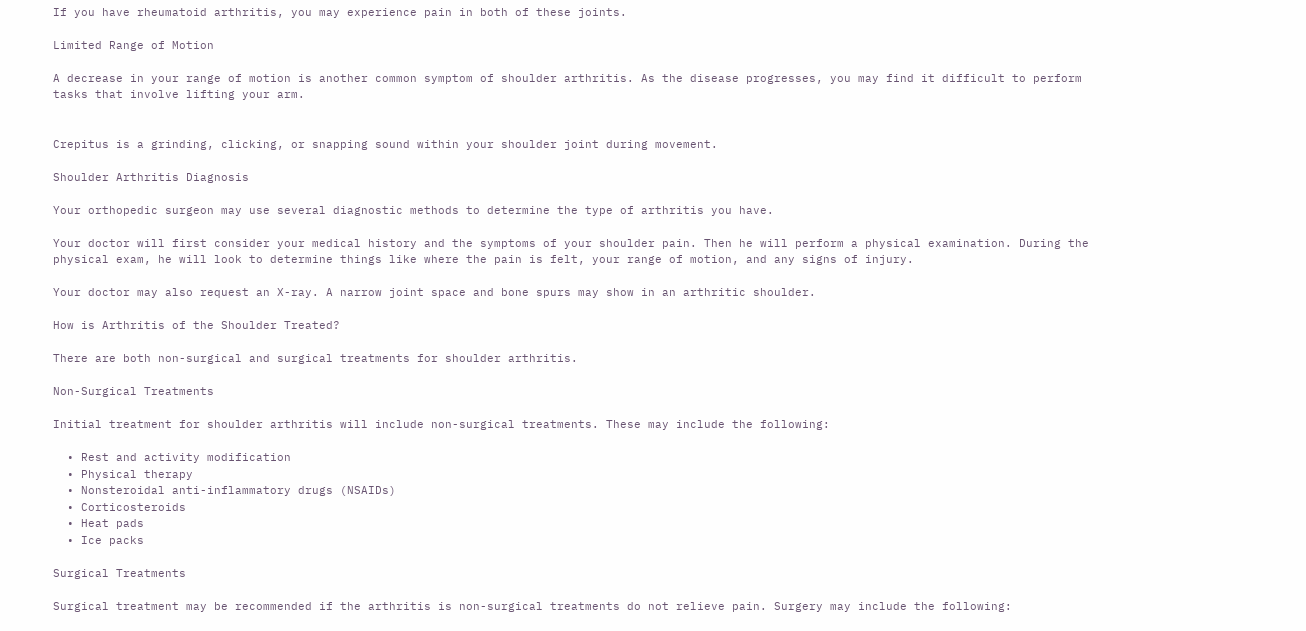If you have rheumatoid arthritis, you may experience pain in both of these joints.

Limited Range of Motion

A decrease in your range of motion is another common symptom of shoulder arthritis. As the disease progresses, you may find it difficult to perform tasks that involve lifting your arm.


Crepitus is a grinding, clicking, or snapping sound within your shoulder joint during movement.

Shoulder Arthritis Diagnosis

Your orthopedic surgeon may use several diagnostic methods to determine the type of arthritis you have.

Your doctor will first consider your medical history and the symptoms of your shoulder pain. Then he will perform a physical examination. During the physical exam, he will look to determine things like where the pain is felt, your range of motion, and any signs of injury.

Your doctor may also request an X-ray. A narrow joint space and bone spurs may show in an arthritic shoulder.

How is Arthritis of the Shoulder Treated?

There are both non-surgical and surgical treatments for shoulder arthritis.

Non-Surgical Treatments

Initial treatment for shoulder arthritis will include non-surgical treatments. These may include the following:

  • Rest and activity modification
  • Physical therapy
  • Nonsteroidal anti-inflammatory drugs (NSAIDs)
  • Corticosteroids
  • Heat pads
  • Ice packs

Surgical Treatments

Surgical treatment may be recommended if the arthritis is non-surgical treatments do not relieve pain. Surgery may include the following: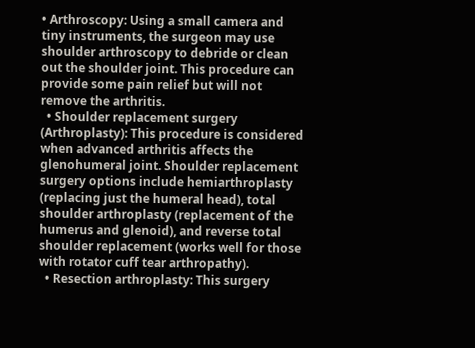• Arthroscopy: Using a small camera and tiny instruments, the surgeon may use shoulder arthroscopy to debride or clean out the shoulder joint. This procedure can provide some pain relief but will not remove the arthritis.
  • Shoulder replacement surgery (Arthroplasty): This procedure is considered when advanced arthritis affects the glenohumeral joint. Shoulder replacement surgery options include hemiarthroplasty (replacing just the humeral head), total shoulder arthroplasty (replacement of the humerus and glenoid), and reverse total shoulder replacement (works well for those with rotator cuff tear arthropathy).
  • Resection arthroplasty: This surgery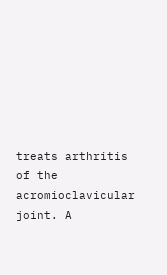treats arthritis of the acromioclavicular joint. A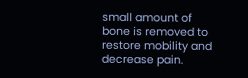small amount of bone is removed to restore mobility and decrease pain.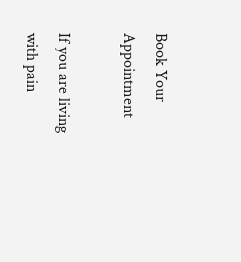Book Your Appointment

If you are living with pain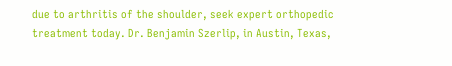due to arthritis of the shoulder, seek expert orthopedic treatment today. Dr. Benjamin Szerlip, in Austin, Texas,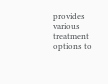provides various treatment options to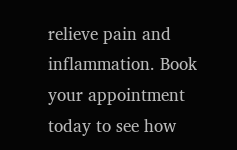relieve pain and inflammation. Book your appointment today to see how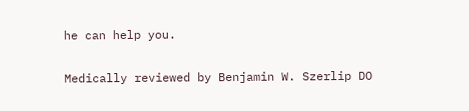he can help you.


Medically reviewed by Benjamin W. Szerlip DO